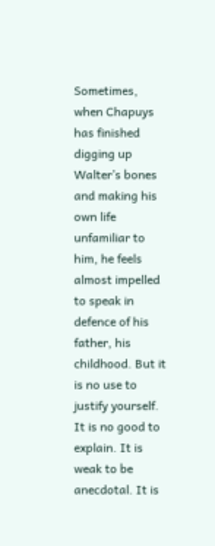Sometimes, when Chapuys has finished digging up Walter’s bones and making his own life unfamiliar to him, he feels almost impelled to speak in defence of his father, his childhood. But it is no use to justify yourself. It is no good to explain. It is weak to be anecdotal. It is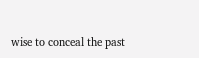wise to conceal the past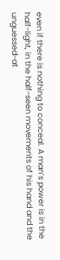even if there is nothing to conceal. A man’s power is in the half-light, in the half-seen movements of his hand and the unguessed-at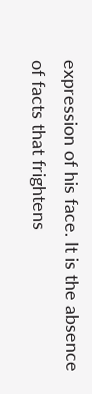expression of his face. It is the absence of facts that frightens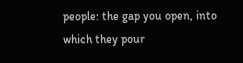people: the gap you open, into which they pour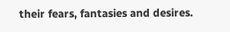their fears, fantasies and desires.